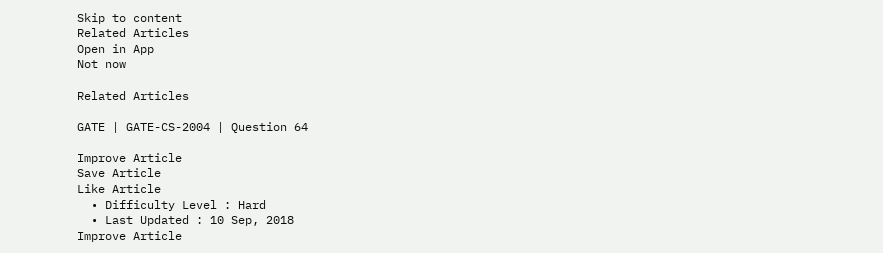Skip to content
Related Articles
Open in App
Not now

Related Articles

GATE | GATE-CS-2004 | Question 64

Improve Article
Save Article
Like Article
  • Difficulty Level : Hard
  • Last Updated : 10 Sep, 2018
Improve Article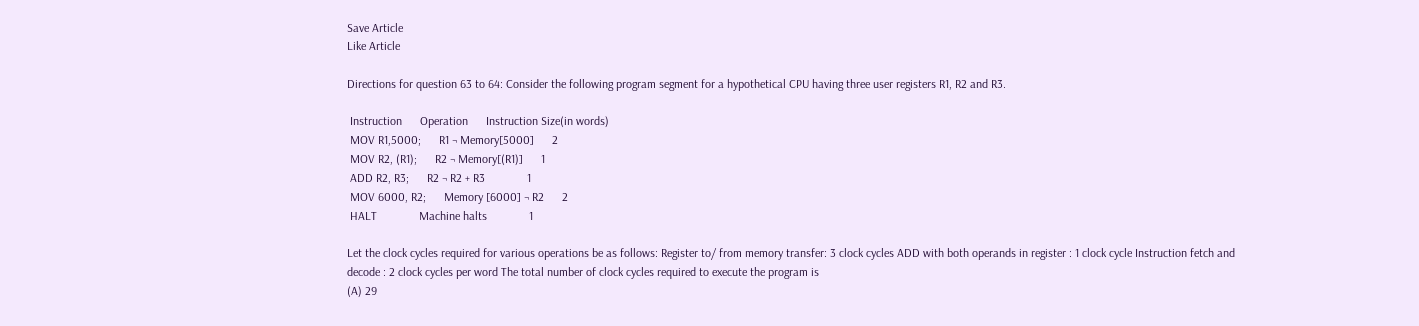Save Article
Like Article

Directions for question 63 to 64: Consider the following program segment for a hypothetical CPU having three user registers R1, R2 and R3.

 Instruction      Operation      Instruction Size(in words)
 MOV R1,5000;      R1 ¬ Memory[5000]      2
 MOV R2, (R1);      R2 ¬ Memory[(R1)]      1
 ADD R2, R3;      R2 ¬ R2 + R3              1
 MOV 6000, R2;      Memory [6000] ¬ R2      2
 HALT              Machine halts              1

Let the clock cycles required for various operations be as follows: Register to/ from memory transfer: 3 clock cycles ADD with both operands in register : 1 clock cycle Instruction fetch and decode : 2 clock cycles per word The total number of clock cycles required to execute the program is
(A) 29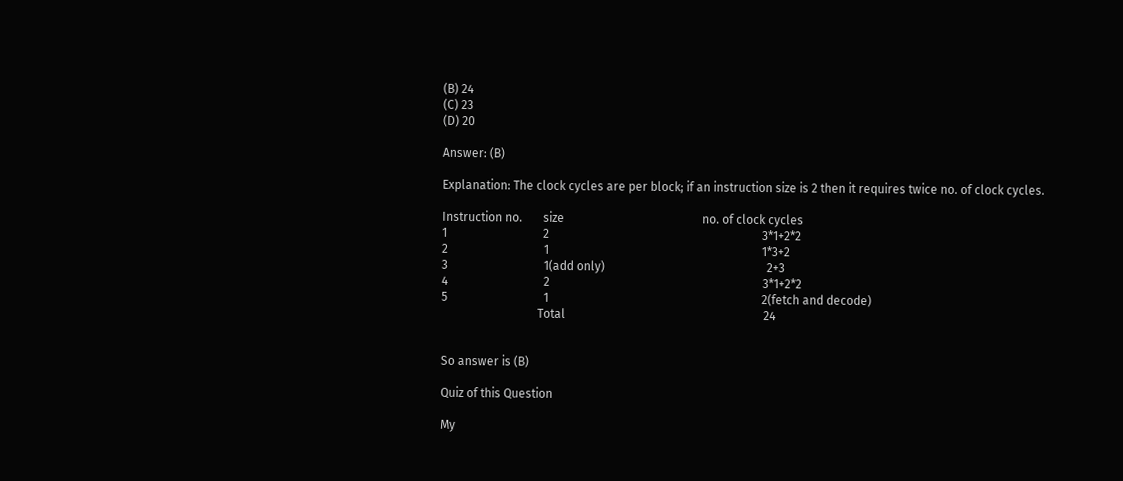(B) 24
(C) 23
(D) 20

Answer: (B)

Explanation: The clock cycles are per block; if an instruction size is 2 then it requires twice no. of clock cycles.

Instruction no.       size                                              no. of clock cycles
1                                2                                                                       3*1+2*2
2                                1                                                                       1*3+2
3                                1(add only)                                                      2+3
4                                2                                                                       3*1+2*2
5                                1                                                                       2(fetch and decode)
                                Total                                                                  24


So answer is (B)

Quiz of this Question

My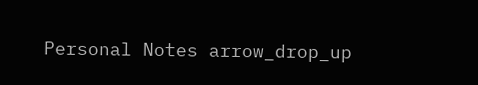Personal Notes arrow_drop_up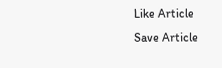Like Article
Save Article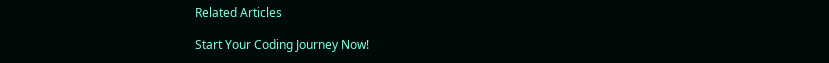Related Articles

Start Your Coding Journey Now!